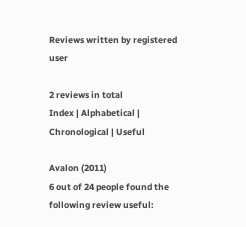Reviews written by registered user

2 reviews in total
Index | Alphabetical | Chronological | Useful

Avalon (2011)
6 out of 24 people found the following review useful: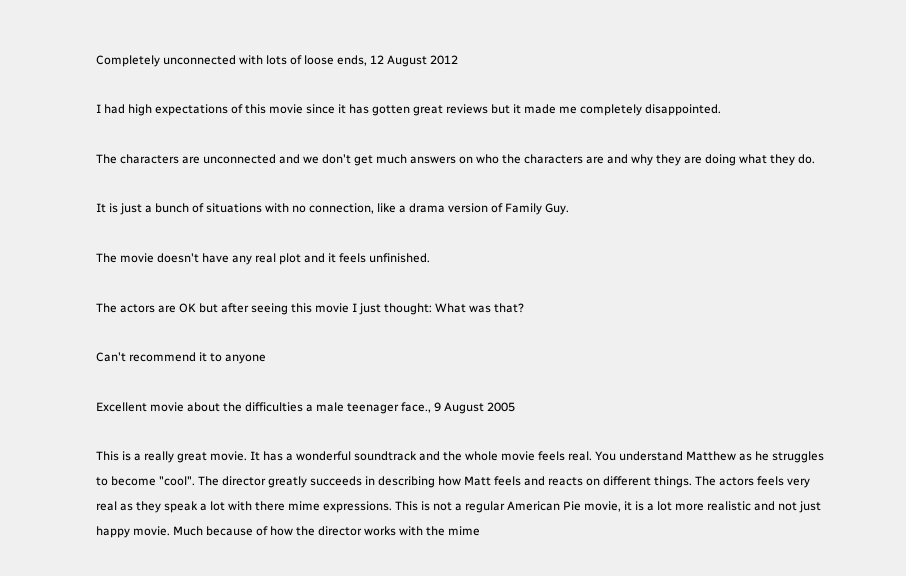Completely unconnected with lots of loose ends, 12 August 2012

I had high expectations of this movie since it has gotten great reviews but it made me completely disappointed.

The characters are unconnected and we don't get much answers on who the characters are and why they are doing what they do.

It is just a bunch of situations with no connection, like a drama version of Family Guy.

The movie doesn't have any real plot and it feels unfinished.

The actors are OK but after seeing this movie I just thought: What was that?

Can't recommend it to anyone

Excellent movie about the difficulties a male teenager face., 9 August 2005

This is a really great movie. It has a wonderful soundtrack and the whole movie feels real. You understand Matthew as he struggles to become "cool". The director greatly succeeds in describing how Matt feels and reacts on different things. The actors feels very real as they speak a lot with there mime expressions. This is not a regular American Pie movie, it is a lot more realistic and not just happy movie. Much because of how the director works with the mime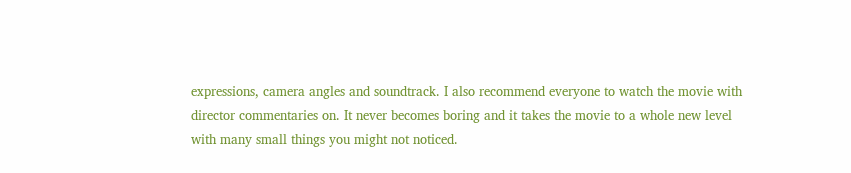expressions, camera angles and soundtrack. I also recommend everyone to watch the movie with director commentaries on. It never becomes boring and it takes the movie to a whole new level with many small things you might not noticed.